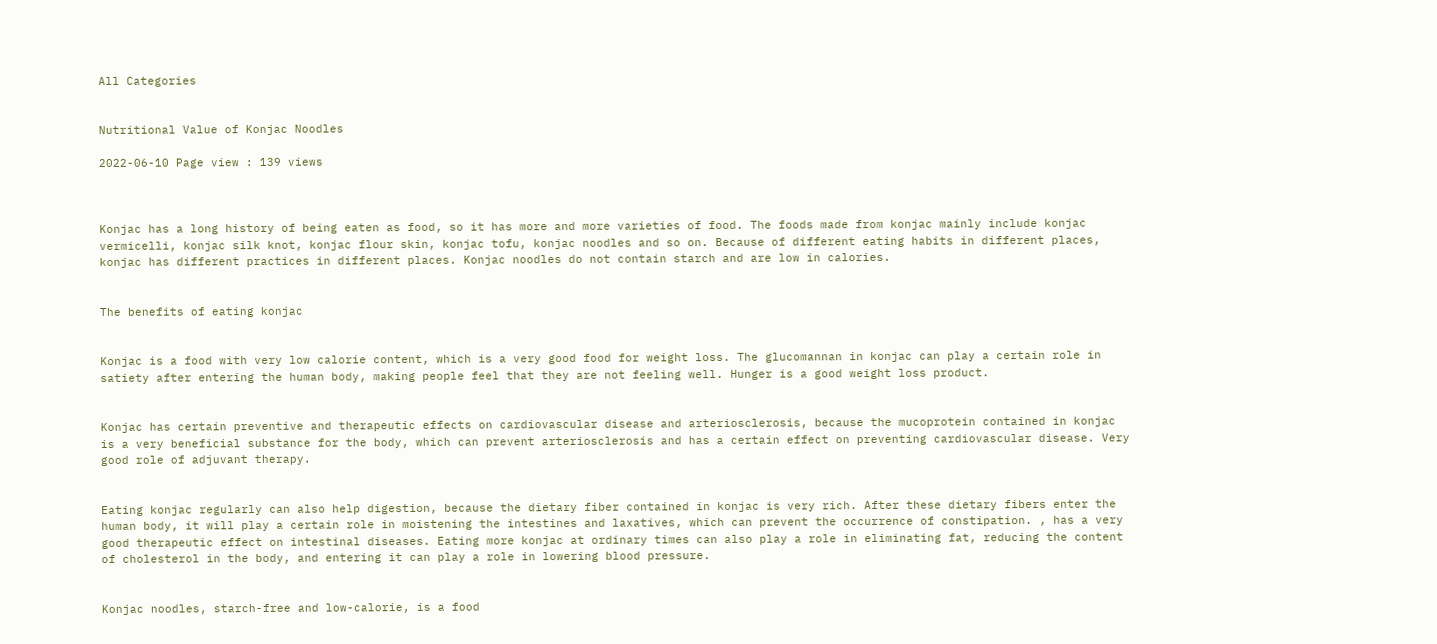All Categories


Nutritional Value of Konjac Noodles

2022-06-10 Page view : 139 views



Konjac has a long history of being eaten as food, so it has more and more varieties of food. The foods made from konjac mainly include konjac vermicelli, konjac silk knot, konjac flour skin, konjac tofu, konjac noodles and so on. Because of different eating habits in different places, konjac has different practices in different places. Konjac noodles do not contain starch and are low in calories.


The benefits of eating konjac


Konjac is a food with very low calorie content, which is a very good food for weight loss. The glucomannan in konjac can play a certain role in satiety after entering the human body, making people feel that they are not feeling well. Hunger is a good weight loss product.


Konjac has certain preventive and therapeutic effects on cardiovascular disease and arteriosclerosis, because the mucoprotein contained in konjac is a very beneficial substance for the body, which can prevent arteriosclerosis and has a certain effect on preventing cardiovascular disease. Very good role of adjuvant therapy.


Eating konjac regularly can also help digestion, because the dietary fiber contained in konjac is very rich. After these dietary fibers enter the human body, it will play a certain role in moistening the intestines and laxatives, which can prevent the occurrence of constipation. , has a very good therapeutic effect on intestinal diseases. Eating more konjac at ordinary times can also play a role in eliminating fat, reducing the content of cholesterol in the body, and entering it can play a role in lowering blood pressure.


Konjac noodles, starch-free and low-calorie, is a food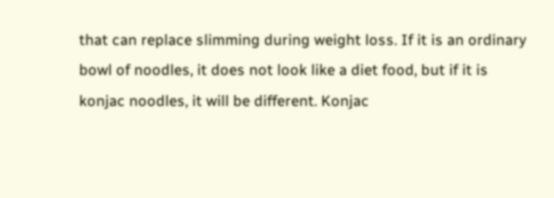that can replace slimming during weight loss. If it is an ordinary bowl of noodles, it does not look like a diet food, but if it is konjac noodles, it will be different. Konjac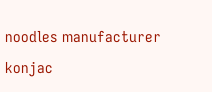noodles manufacturer konjac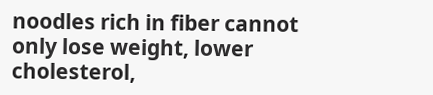noodles rich in fiber cannot only lose weight, lower cholesterol,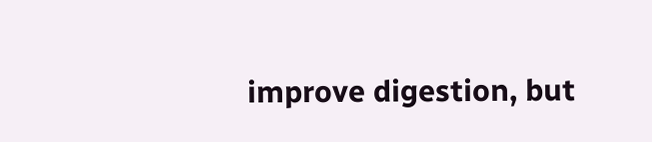improve digestion, but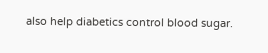also help diabetics control blood sugar.